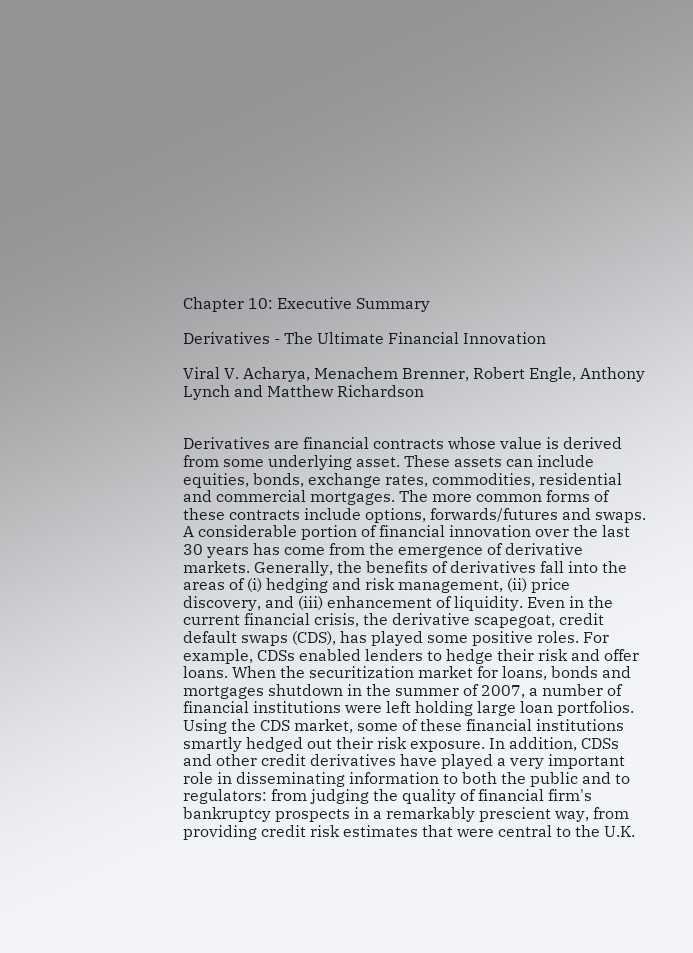Chapter 10: Executive Summary

Derivatives - The Ultimate Financial Innovation

Viral V. Acharya, Menachem Brenner, Robert Engle, Anthony Lynch and Matthew Richardson


Derivatives are financial contracts whose value is derived from some underlying asset. These assets can include equities, bonds, exchange rates, commodities, residential and commercial mortgages. The more common forms of these contracts include options, forwards/futures and swaps. A considerable portion of financial innovation over the last 30 years has come from the emergence of derivative markets. Generally, the benefits of derivatives fall into the areas of (i) hedging and risk management, (ii) price discovery, and (iii) enhancement of liquidity. Even in the current financial crisis, the derivative scapegoat, credit default swaps (CDS), has played some positive roles. For example, CDSs enabled lenders to hedge their risk and offer loans. When the securitization market for loans, bonds and mortgages shutdown in the summer of 2007, a number of financial institutions were left holding large loan portfolios. Using the CDS market, some of these financial institutions smartly hedged out their risk exposure. In addition, CDSs and other credit derivatives have played a very important role in disseminating information to both the public and to regulators: from judging the quality of financial firm's bankruptcy prospects in a remarkably prescient way, from providing credit risk estimates that were central to the U.K.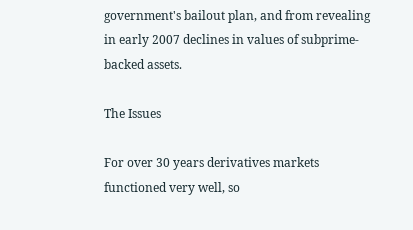government's bailout plan, and from revealing in early 2007 declines in values of subprime-backed assets.

The Issues

For over 30 years derivatives markets functioned very well, so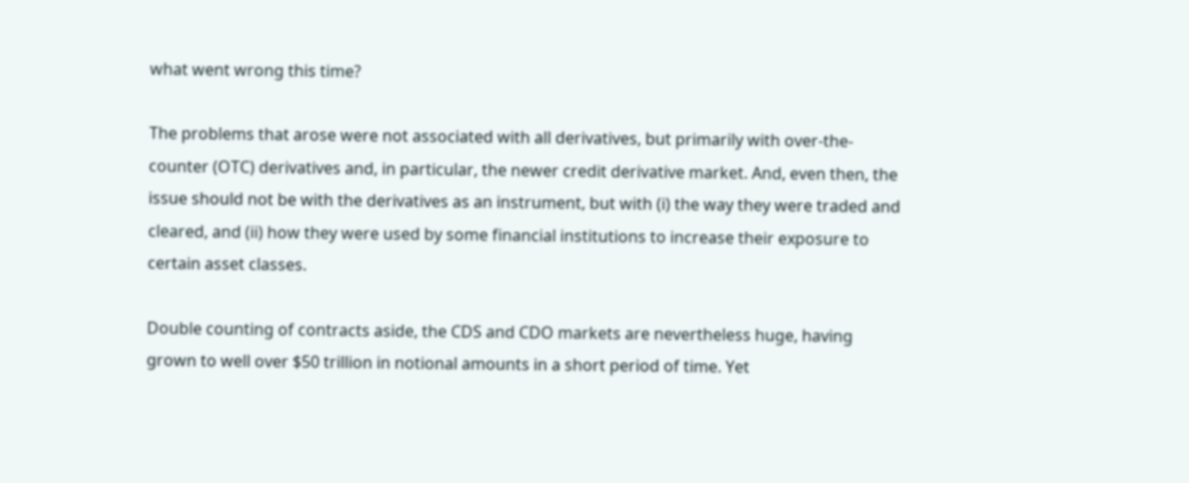what went wrong this time?

The problems that arose were not associated with all derivatives, but primarily with over-the-counter (OTC) derivatives and, in particular, the newer credit derivative market. And, even then, the issue should not be with the derivatives as an instrument, but with (i) the way they were traded and cleared, and (ii) how they were used by some financial institutions to increase their exposure to certain asset classes.

Double counting of contracts aside, the CDS and CDO markets are nevertheless huge, having grown to well over $50 trillion in notional amounts in a short period of time. Yet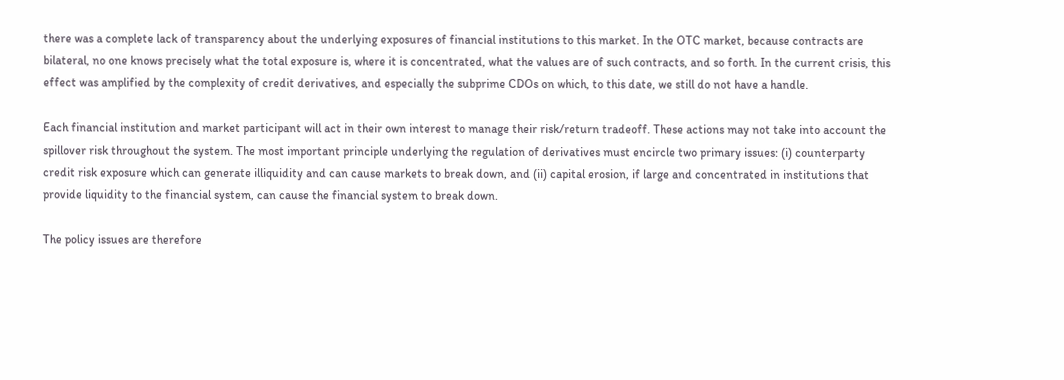there was a complete lack of transparency about the underlying exposures of financial institutions to this market. In the OTC market, because contracts are bilateral, no one knows precisely what the total exposure is, where it is concentrated, what the values are of such contracts, and so forth. In the current crisis, this effect was amplified by the complexity of credit derivatives, and especially the subprime CDOs on which, to this date, we still do not have a handle.

Each financial institution and market participant will act in their own interest to manage their risk/return tradeoff. These actions may not take into account the spillover risk throughout the system. The most important principle underlying the regulation of derivatives must encircle two primary issues: (i) counterparty credit risk exposure which can generate illiquidity and can cause markets to break down, and (ii) capital erosion, if large and concentrated in institutions that provide liquidity to the financial system, can cause the financial system to break down.

The policy issues are therefore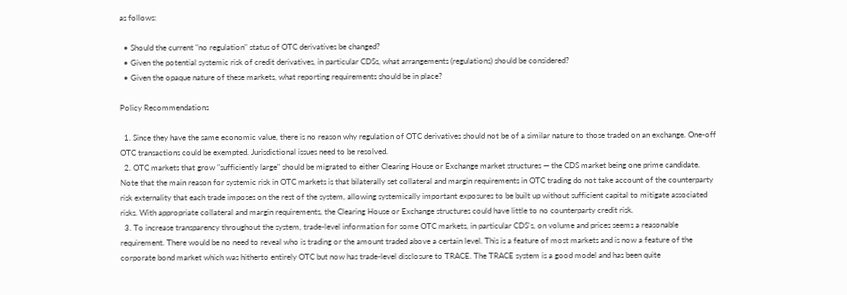as follows:

  • Should the current "no regulation" status of OTC derivatives be changed?
  • Given the potential systemic risk of credit derivatives, in particular CDSs, what arrangements (regulations) should be considered?
  • Given the opaque nature of these markets, what reporting requirements should be in place?

Policy Recommendations

  1. Since they have the same economic value, there is no reason why regulation of OTC derivatives should not be of a similar nature to those traded on an exchange. One-off OTC transactions could be exempted. Jurisdictional issues need to be resolved.
  2. OTC markets that grow "sufficiently large" should be migrated to either Clearing House or Exchange market structures — the CDS market being one prime candidate. Note that the main reason for systemic risk in OTC markets is that bilaterally set collateral and margin requirements in OTC trading do not take account of the counterparty risk externality that each trade imposes on the rest of the system, allowing systemically important exposures to be built up without sufficient capital to mitigate associated risks. With appropriate collateral and margin requirements, the Clearing House or Exchange structures could have little to no counterparty credit risk.
  3. To increase transparency throughout the system, trade-level information for some OTC markets, in particular CDS's, on volume and prices seems a reasonable requirement. There would be no need to reveal who is trading or the amount traded above a certain level. This is a feature of most markets and is now a feature of the corporate bond market which was hitherto entirely OTC but now has trade-level disclosure to TRACE. The TRACE system is a good model and has been quite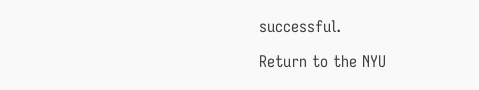successful.

Return to the NYU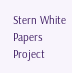Stern White Papers Project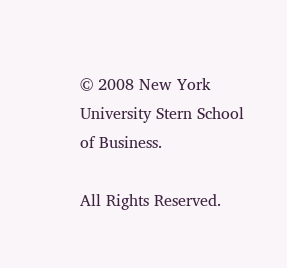© 2008 New York University Stern School of Business.

All Rights Reserved.